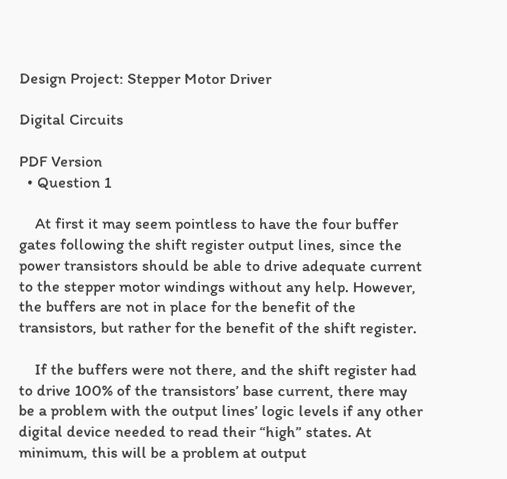Design Project: Stepper Motor Driver

Digital Circuits

PDF Version
  • Question 1

    At first it may seem pointless to have the four buffer gates following the shift register output lines, since the power transistors should be able to drive adequate current to the stepper motor windings without any help. However, the buffers are not in place for the benefit of the transistors, but rather for the benefit of the shift register.

    If the buffers were not there, and the shift register had to drive 100% of the transistors’ base current, there may be a problem with the output lines’ logic levels if any other digital device needed to read their “high” states. At minimum, this will be a problem at output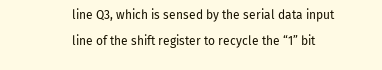line Q3, which is sensed by the serial data input line of the shift register to recycle the “1” bit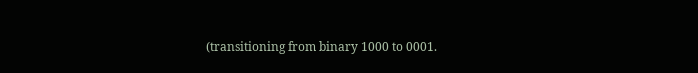(transitioning from binary 1000 to 0001.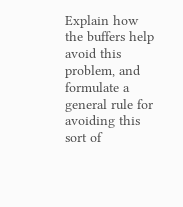Explain how the buffers help avoid this problem, and formulate a general rule for avoiding this sort of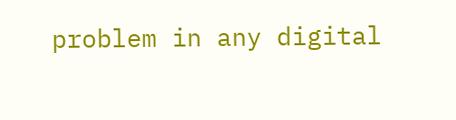problem in any digital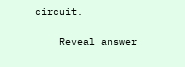circuit.

    Reveal answer